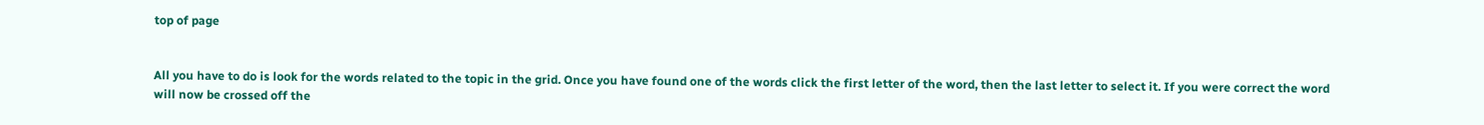top of page


All you have to do is look for the words related to the topic in the grid. Once you have found one of the words click the first letter of the word, then the last letter to select it. If you were correct the word will now be crossed off the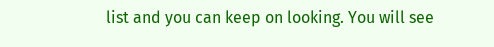list and you can keep on looking. You will see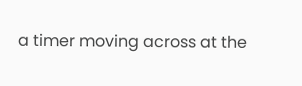a timer moving across at the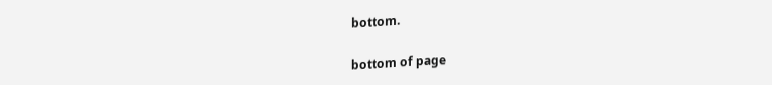bottom.

bottom of page